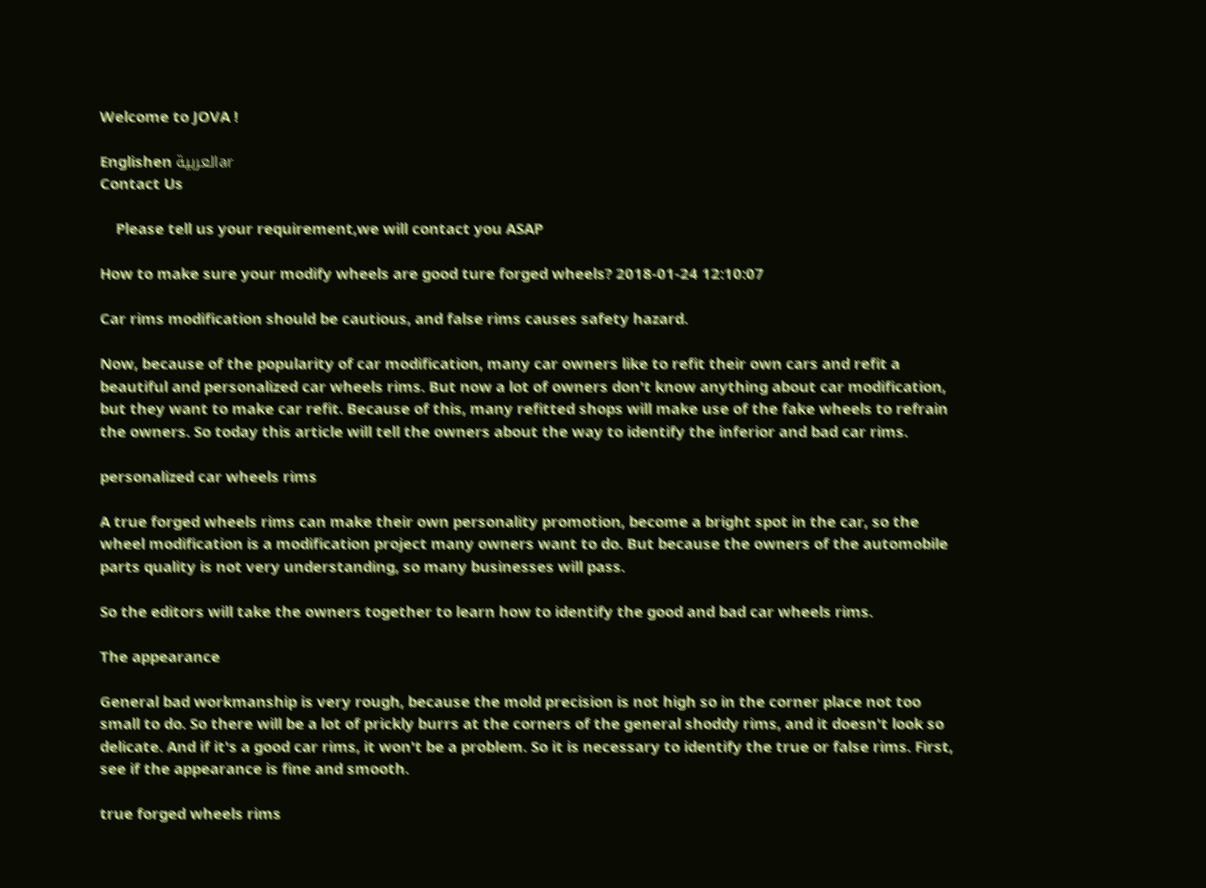Welcome to JOVA !

Englishen العربيةar
Contact Us

    Please tell us your requirement,we will contact you ASAP

How to make sure your modify wheels are good ture forged wheels? 2018-01-24 12:10:07

Car rims modification should be cautious, and false rims causes safety hazard.

Now, because of the popularity of car modification, many car owners like to refit their own cars and refit a beautiful and personalized car wheels rims. But now a lot of owners don't know anything about car modification, but they want to make car refit. Because of this, many refitted shops will make use of the fake wheels to refrain the owners. So today this article will tell the owners about the way to identify the inferior and bad car rims.

personalized car wheels rims

A true forged wheels rims can make their own personality promotion, become a bright spot in the car, so the wheel modification is a modification project many owners want to do. But because the owners of the automobile parts quality is not very understanding, so many businesses will pass.

So the editors will take the owners together to learn how to identify the good and bad car wheels rims.

The appearance

General bad workmanship is very rough, because the mold precision is not high so in the corner place not too small to do. So there will be a lot of prickly burrs at the corners of the general shoddy rims, and it doesn't look so delicate. And if it's a good car rims, it won't be a problem. So it is necessary to identify the true or false rims. First, see if the appearance is fine and smooth.

true forged wheels rims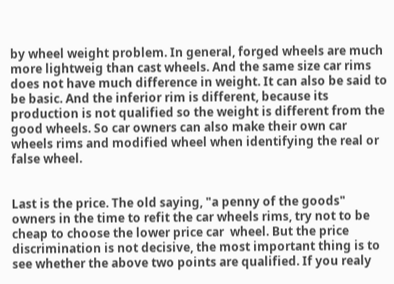by wheel weight problem. In general, forged wheels are much more lightweig than cast wheels. And the same size car rims does not have much difference in weight. It can also be said to be basic. And the inferior rim is different, because its production is not qualified so the weight is different from the good wheels. So car owners can also make their own car wheels rims and modified wheel when identifying the real or false wheel.


Last is the price. The old saying, "a penny of the goods" owners in the time to refit the car wheels rims, try not to be cheap to choose the lower price car  wheel. But the price discrimination is not decisive, the most important thing is to see whether the above two points are qualified. If you realy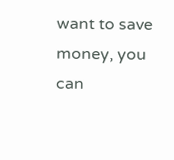want to save money, you can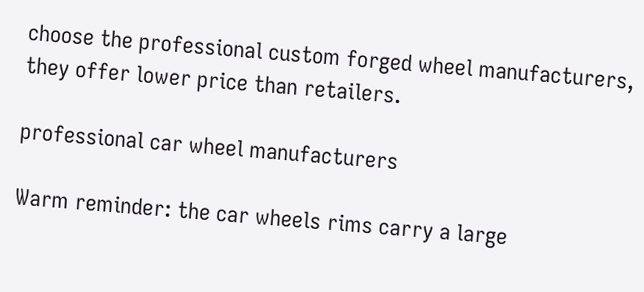choose the professional custom forged wheel manufacturers, they offer lower price than retailers.

professional car wheel manufacturers

Warm reminder: the car wheels rims carry a large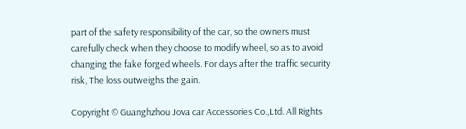part of the safety responsibility of the car, so the owners must carefully check when they choose to modify wheel, so as to avoid changing the fake forged wheels. For days after the traffic security risk, The loss outweighs the gain.

Copyright © Guanghzhou Jova car Accessories Co.,Ltd. All Rights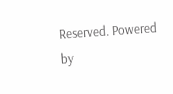Reserved. Powered by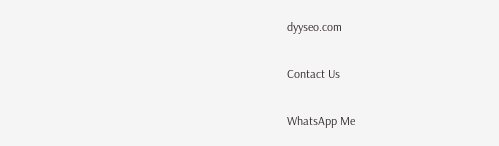dyyseo.com

Contact Us

WhatsApp Me